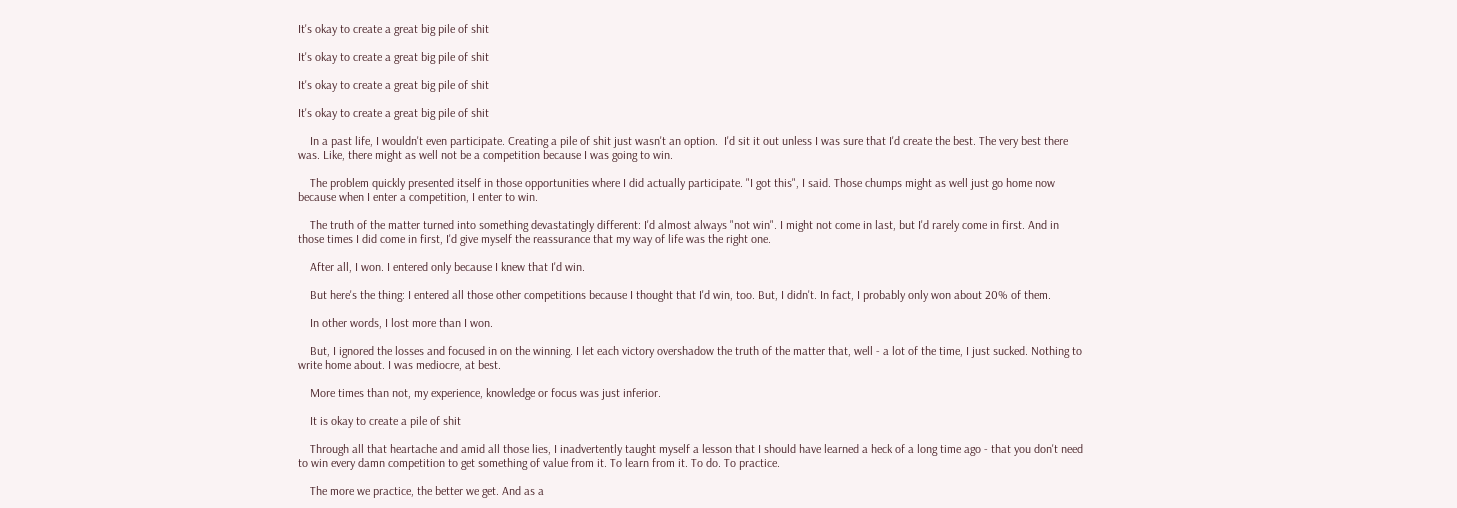It's okay to create a great big pile of shit

It's okay to create a great big pile of shit

It's okay to create a great big pile of shit

It's okay to create a great big pile of shit

    In a past life, I wouldn't even participate. Creating a pile of shit just wasn't an option.  I'd sit it out unless I was sure that I'd create the best. The very best there was. Like, there might as well not be a competition because I was going to win.

    The problem quickly presented itself in those opportunities where I did actually participate. "I got this", I said. Those chumps might as well just go home now because when I enter a competition, I enter to win.

    The truth of the matter turned into something devastatingly different: I'd almost always "not win". I might not come in last, but I'd rarely come in first. And in those times I did come in first, I'd give myself the reassurance that my way of life was the right one.

    After all, I won. I entered only because I knew that I'd win.

    But here's the thing: I entered all those other competitions because I thought that I'd win, too. But, I didn't. In fact, I probably only won about 20% of them.

    In other words, I lost more than I won.

    But, I ignored the losses and focused in on the winning. I let each victory overshadow the truth of the matter that, well - a lot of the time, I just sucked. Nothing to write home about. I was mediocre, at best.

    More times than not, my experience, knowledge or focus was just inferior.

    It is okay to create a pile of shit

    Through all that heartache and amid all those lies, I inadvertently taught myself a lesson that I should have learned a heck of a long time ago - that you don't need to win every damn competition to get something of value from it. To learn from it. To do. To practice.

    The more we practice, the better we get. And as a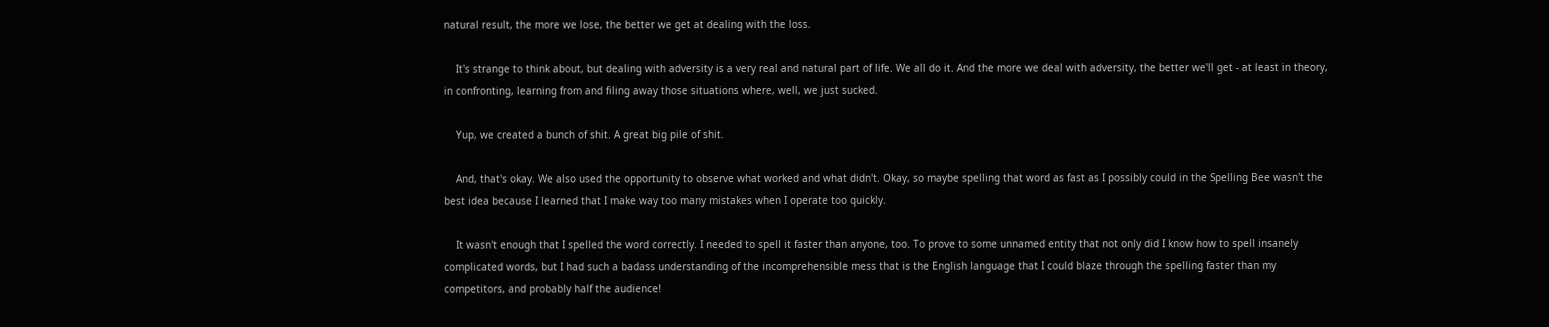natural result, the more we lose, the better we get at dealing with the loss.

    It's strange to think about, but dealing with adversity is a very real and natural part of life. We all do it. And the more we deal with adversity, the better we'll get - at least in theory, in confronting, learning from and filing away those situations where, well, we just sucked.

    Yup, we created a bunch of shit. A great big pile of shit.

    And, that's okay. We also used the opportunity to observe what worked and what didn't. Okay, so maybe spelling that word as fast as I possibly could in the Spelling Bee wasn't the best idea because I learned that I make way too many mistakes when I operate too quickly.

    It wasn't enough that I spelled the word correctly. I needed to spell it faster than anyone, too. To prove to some unnamed entity that not only did I know how to spell insanely complicated words, but I had such a badass understanding of the incomprehensible mess that is the English language that I could blaze through the spelling faster than my competitors, and probably half the audience!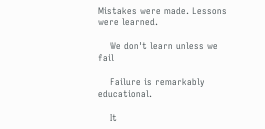Mistakes were made. Lessons were learned.

    We don't learn unless we fail

    Failure is remarkably educational.

    It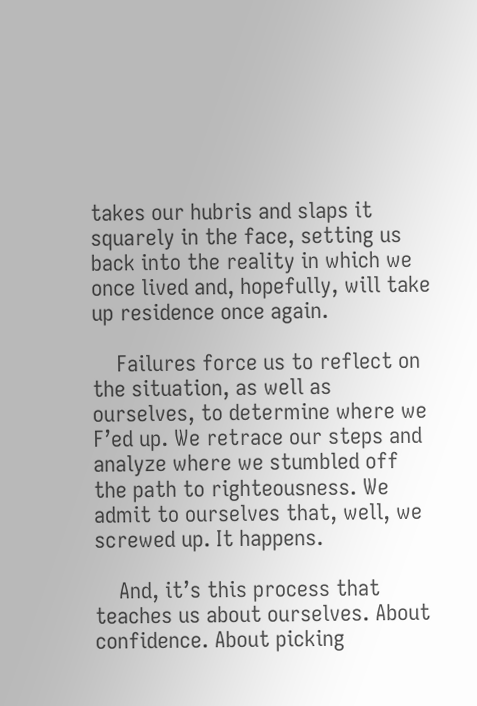takes our hubris and slaps it squarely in the face, setting us back into the reality in which we once lived and, hopefully, will take up residence once again.

    Failures force us to reflect on the situation, as well as ourselves, to determine where we F’ed up. We retrace our steps and analyze where we stumbled off the path to righteousness. We admit to ourselves that, well, we screwed up. It happens.

    And, it’s this process that teaches us about ourselves. About confidence. About picking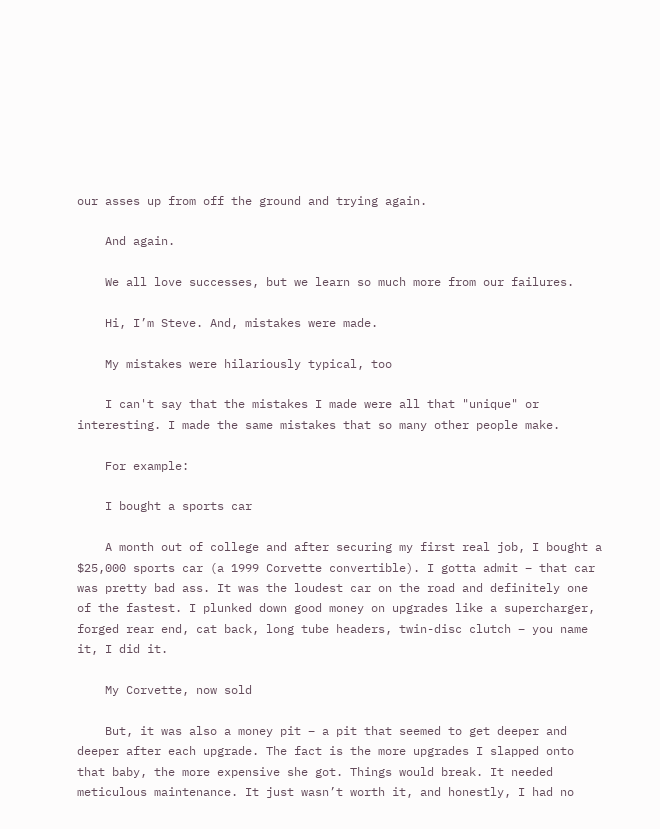our asses up from off the ground and trying again.

    And again.

    We all love successes, but we learn so much more from our failures.

    Hi, I’m Steve. And, mistakes were made.

    My mistakes were hilariously typical, too

    I can't say that the mistakes I made were all that "unique" or interesting. I made the same mistakes that so many other people make.

    For example:

    I bought a sports car

    A month out of college and after securing my first real job, I bought a $25,000 sports car (a 1999 Corvette convertible). I gotta admit – that car was pretty bad ass. It was the loudest car on the road and definitely one of the fastest. I plunked down good money on upgrades like a supercharger, forged rear end, cat back, long tube headers, twin-disc clutch – you name it, I did it.

    My Corvette, now sold

    But, it was also a money pit – a pit that seemed to get deeper and deeper after each upgrade. The fact is the more upgrades I slapped onto that baby, the more expensive she got. Things would break. It needed meticulous maintenance. It just wasn’t worth it, and honestly, I had no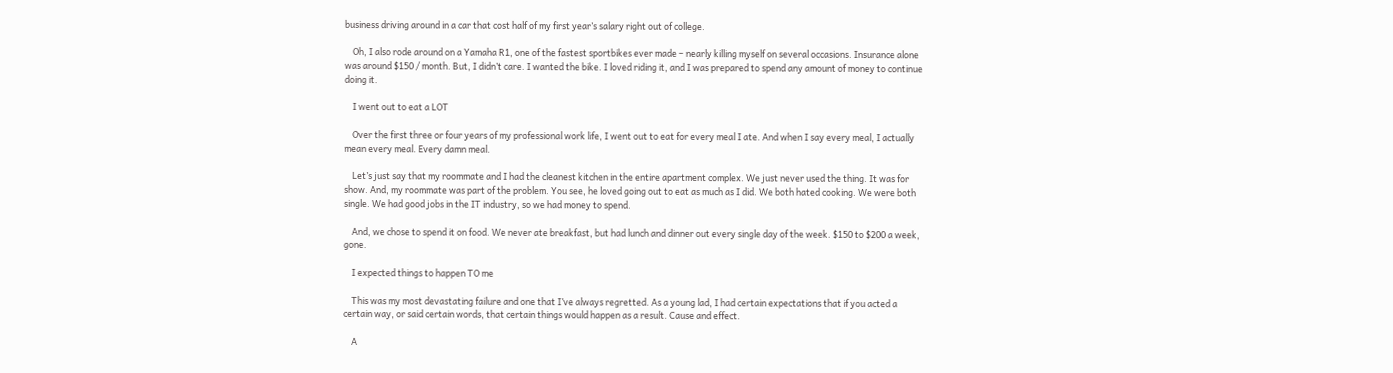business driving around in a car that cost half of my first year’s salary right out of college.

    Oh, I also rode around on a Yamaha R1, one of the fastest sportbikes ever made – nearly killing myself on several occasions. Insurance alone was around $150 / month. But, I didn’t care. I wanted the bike. I loved riding it, and I was prepared to spend any amount of money to continue doing it.

    I went out to eat a LOT

    Over the first three or four years of my professional work life, I went out to eat for every meal I ate. And when I say every meal, I actually mean every meal. Every damn meal.

    Let’s just say that my roommate and I had the cleanest kitchen in the entire apartment complex. We just never used the thing. It was for show. And, my roommate was part of the problem. You see, he loved going out to eat as much as I did. We both hated cooking. We were both single. We had good jobs in the IT industry, so we had money to spend.

    And, we chose to spend it on food. We never ate breakfast, but had lunch and dinner out every single day of the week. $150 to $200 a week, gone.

    I expected things to happen TO me

    This was my most devastating failure and one that I’ve always regretted. As a young lad, I had certain expectations that if you acted a certain way, or said certain words, that certain things would happen as a result. Cause and effect.

    A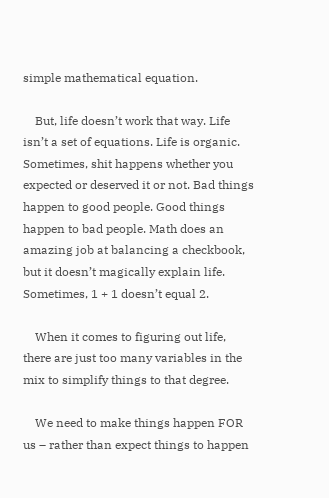simple mathematical equation.

    But, life doesn’t work that way. Life isn’t a set of equations. Life is organic. Sometimes, shit happens whether you expected or deserved it or not. Bad things happen to good people. Good things happen to bad people. Math does an amazing job at balancing a checkbook, but it doesn’t magically explain life. Sometimes, 1 + 1 doesn’t equal 2.

    When it comes to figuring out life, there are just too many variables in the mix to simplify things to that degree.

    We need to make things happen FOR us – rather than expect things to happen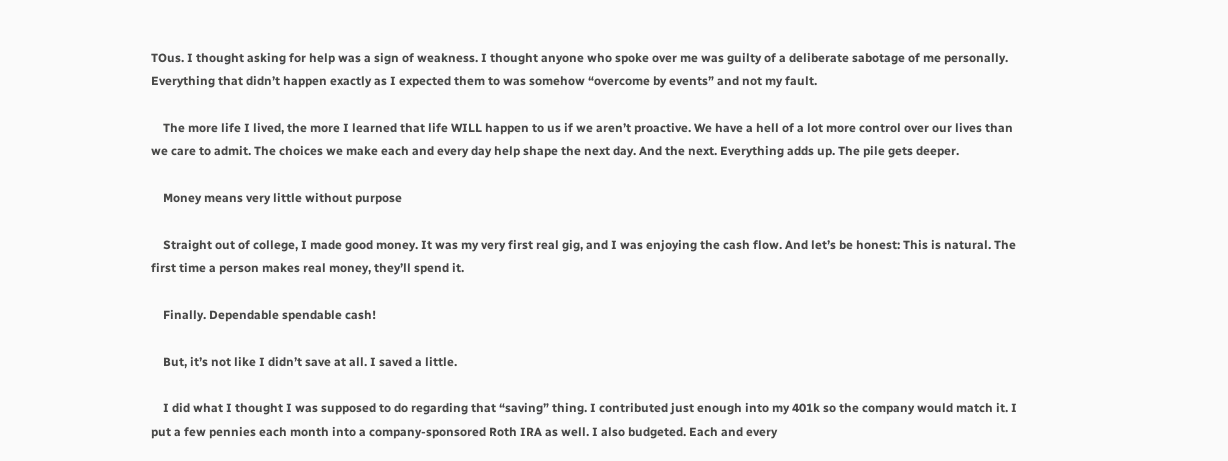TOus. I thought asking for help was a sign of weakness. I thought anyone who spoke over me was guilty of a deliberate sabotage of me personally. Everything that didn’t happen exactly as I expected them to was somehow “overcome by events” and not my fault.

    The more life I lived, the more I learned that life WILL happen to us if we aren’t proactive. We have a hell of a lot more control over our lives than we care to admit. The choices we make each and every day help shape the next day. And the next. Everything adds up. The pile gets deeper.

    Money means very little without purpose

    Straight out of college, I made good money. It was my very first real gig, and I was enjoying the cash flow. And let’s be honest: This is natural. The first time a person makes real money, they’ll spend it.

    Finally. Dependable spendable cash!

    But, it’s not like I didn’t save at all. I saved a little.

    I did what I thought I was supposed to do regarding that “saving” thing. I contributed just enough into my 401k so the company would match it. I put a few pennies each month into a company-sponsored Roth IRA as well. I also budgeted. Each and every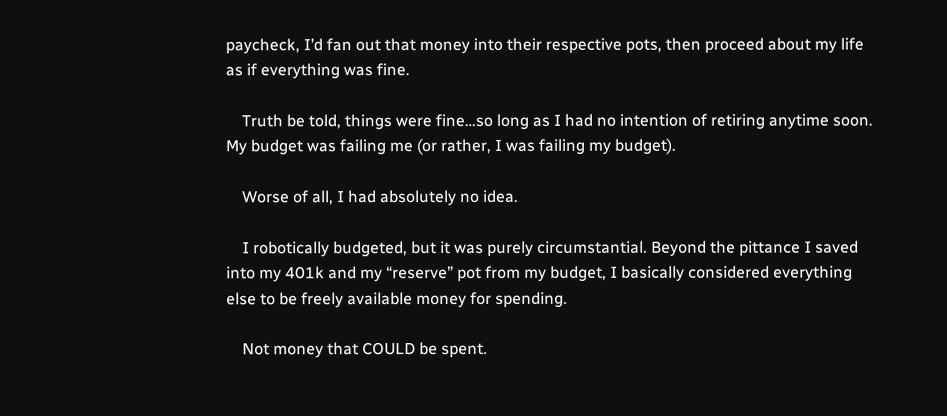paycheck, I’d fan out that money into their respective pots, then proceed about my life as if everything was fine.

    Truth be told, things were fine…so long as I had no intention of retiring anytime soon. My budget was failing me (or rather, I was failing my budget).

    Worse of all, I had absolutely no idea.

    I robotically budgeted, but it was purely circumstantial. Beyond the pittance I saved into my 401k and my “reserve” pot from my budget, I basically considered everything else to be freely available money for spending.

    Not money that COULD be spent.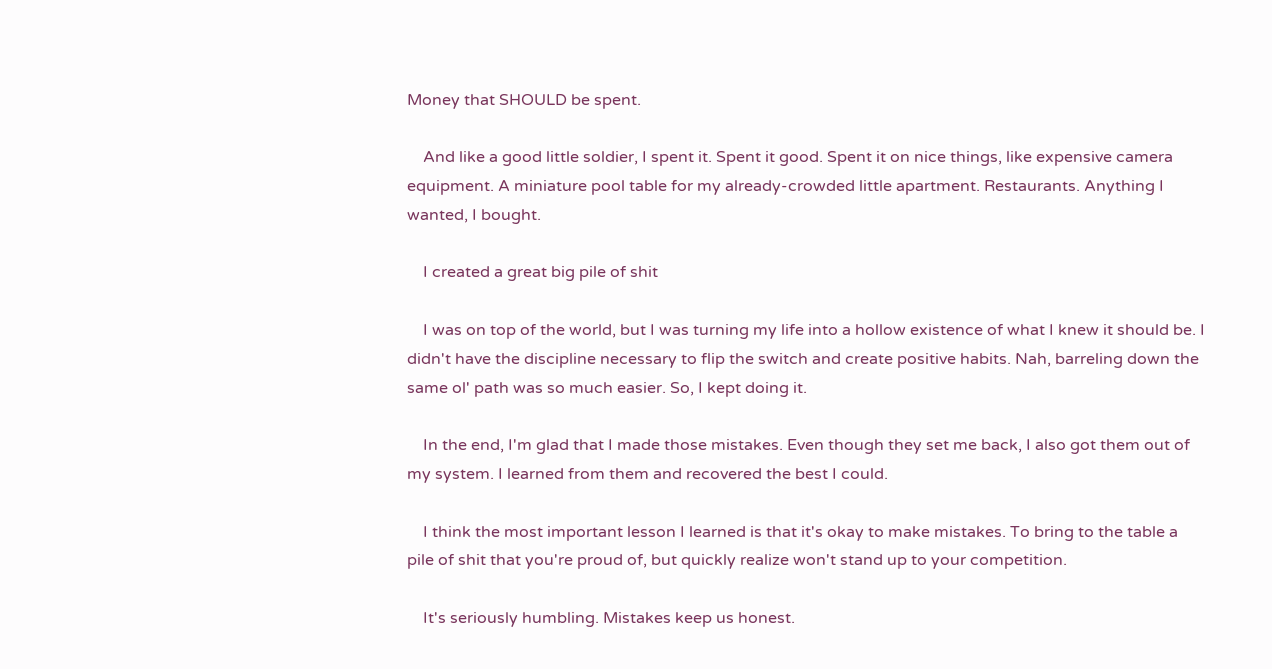Money that SHOULD be spent.

    And like a good little soldier, I spent it. Spent it good. Spent it on nice things, like expensive camera equipment. A miniature pool table for my already-crowded little apartment. Restaurants. Anything I wanted, I bought.

    I created a great big pile of shit

    I was on top of the world, but I was turning my life into a hollow existence of what I knew it should be. I didn't have the discipline necessary to flip the switch and create positive habits. Nah, barreling down the same ol' path was so much easier. So, I kept doing it.

    In the end, I'm glad that I made those mistakes. Even though they set me back, I also got them out of my system. I learned from them and recovered the best I could.

    I think the most important lesson I learned is that it's okay to make mistakes. To bring to the table a pile of shit that you're proud of, but quickly realize won't stand up to your competition.

    It's seriously humbling. Mistakes keep us honest.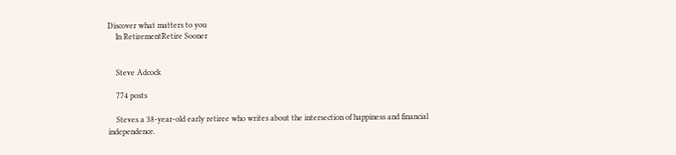Discover what matters to you
    In RetirementRetire Sooner


    Steve Adcock

    774 posts

    Steves a 38-year-old early retiree who writes about the intersection of happiness and financial independence.